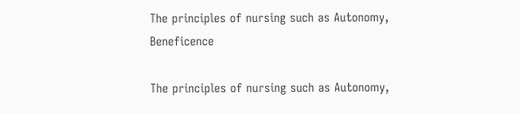The principles of nursing such as Autonomy, Beneficence

The principles of nursing such as Autonomy,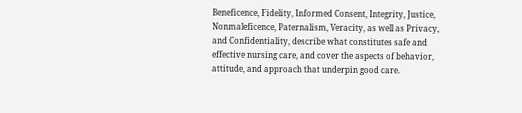Beneficence, Fidelity, Informed Consent, Integrity, Justice, Nonmaleficence, Paternalism, Veracity, as well as Privacy, and Confidentiality, describe what constitutes safe and effective nursing care, and cover the aspects of behavior, attitude, and approach that underpin good care.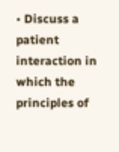• Discuss a patient interaction in which the principles of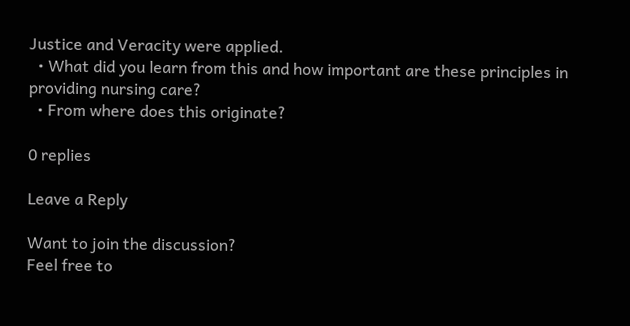Justice and Veracity were applied.
  • What did you learn from this and how important are these principles in providing nursing care?
  • From where does this originate?

0 replies

Leave a Reply

Want to join the discussion?
Feel free to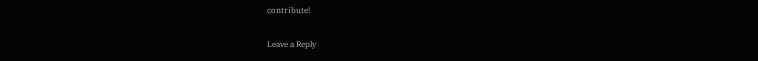contribute!

Leave a Reply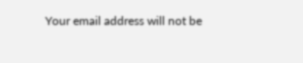Your email address will not be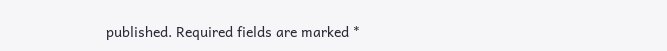published. Required fields are marked *